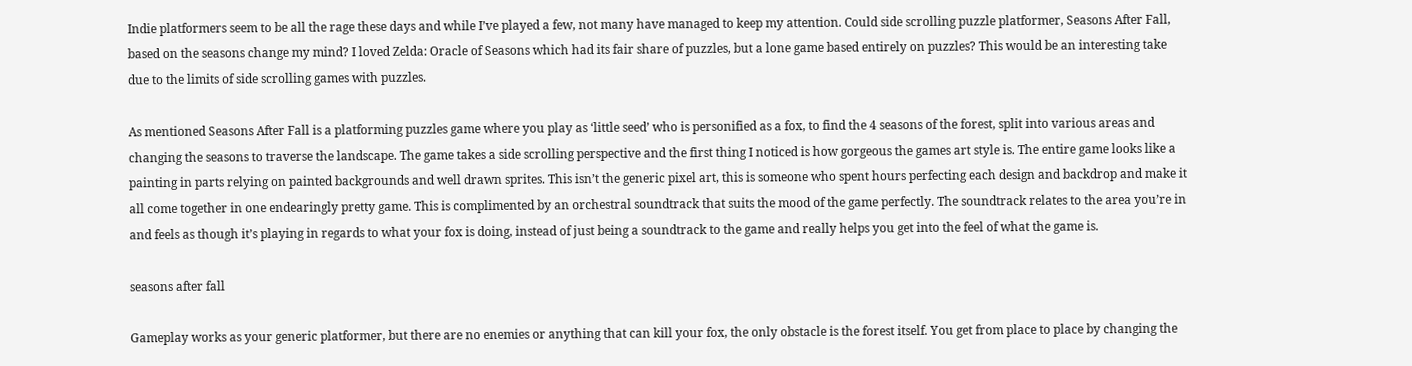Indie platformers seem to be all the rage these days and while I’ve played a few, not many have managed to keep my attention. Could side scrolling puzzle platformer, Seasons After Fall, based on the seasons change my mind? I loved Zelda: Oracle of Seasons which had its fair share of puzzles, but a lone game based entirely on puzzles? This would be an interesting take due to the limits of side scrolling games with puzzles.

As mentioned Seasons After Fall is a platforming puzzles game where you play as ‘little seed’ who is personified as a fox, to find the 4 seasons of the forest, split into various areas and changing the seasons to traverse the landscape. The game takes a side scrolling perspective and the first thing I noticed is how gorgeous the games art style is. The entire game looks like a painting in parts relying on painted backgrounds and well drawn sprites. This isn’t the generic pixel art, this is someone who spent hours perfecting each design and backdrop and make it all come together in one endearingly pretty game. This is complimented by an orchestral soundtrack that suits the mood of the game perfectly. The soundtrack relates to the area you’re in and feels as though it’s playing in regards to what your fox is doing, instead of just being a soundtrack to the game and really helps you get into the feel of what the game is.

seasons after fall

Gameplay works as your generic platformer, but there are no enemies or anything that can kill your fox, the only obstacle is the forest itself. You get from place to place by changing the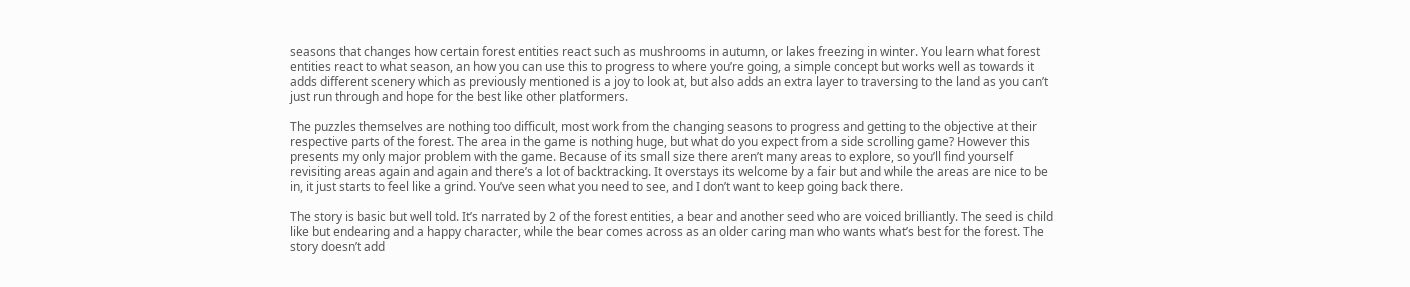seasons that changes how certain forest entities react such as mushrooms in autumn, or lakes freezing in winter. You learn what forest entities react to what season, an how you can use this to progress to where you’re going, a simple concept but works well as towards it adds different scenery which as previously mentioned is a joy to look at, but also adds an extra layer to traversing to the land as you can’t just run through and hope for the best like other platformers.

The puzzles themselves are nothing too difficult, most work from the changing seasons to progress and getting to the objective at their respective parts of the forest. The area in the game is nothing huge, but what do you expect from a side scrolling game? However this presents my only major problem with the game. Because of its small size there aren’t many areas to explore, so you’ll find yourself revisiting areas again and again and there’s a lot of backtracking. It overstays its welcome by a fair but and while the areas are nice to be in, it just starts to feel like a grind. You’ve seen what you need to see, and I don’t want to keep going back there.

The story is basic but well told. It’s narrated by 2 of the forest entities, a bear and another seed who are voiced brilliantly. The seed is child like but endearing and a happy character, while the bear comes across as an older caring man who wants what’s best for the forest. The story doesn’t add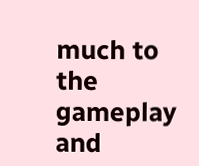much to the gameplay and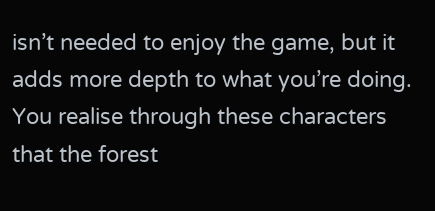isn’t needed to enjoy the game, but it adds more depth to what you’re doing. You realise through these characters that the forest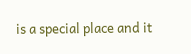is a special place and it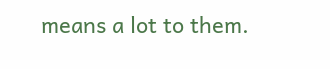means a lot to them.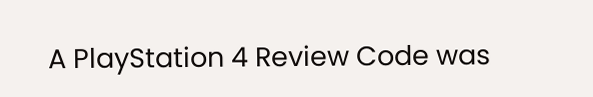A PlayStation 4 Review Code was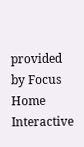provided by Focus Home Interactive